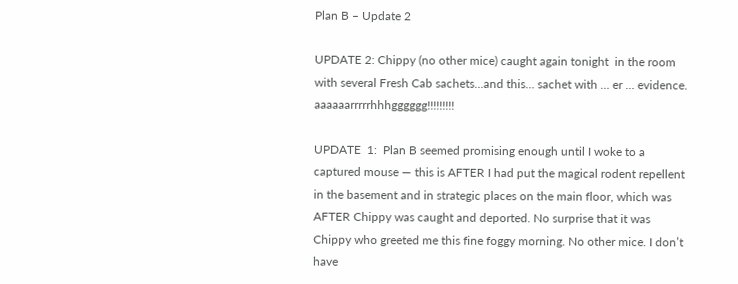Plan B – Update 2

UPDATE 2: Chippy (no other mice) caught again tonight  in the room with several Fresh Cab sachets…and this… sachet with … er … evidence. aaaaaarrrrrhhhgggggg!!!!!!!!!

UPDATE  1:  Plan B seemed promising enough until I woke to a captured mouse — this is AFTER I had put the magical rodent repellent in the basement and in strategic places on the main floor, which was AFTER Chippy was caught and deported. No surprise that it was Chippy who greeted me this fine foggy morning. No other mice. I don’t have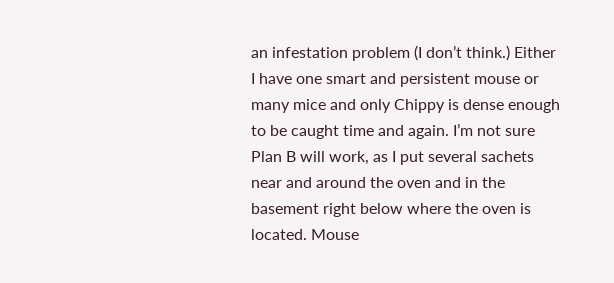an infestation problem (I don’t think.) Either I have one smart and persistent mouse or many mice and only Chippy is dense enough to be caught time and again. I’m not sure Plan B will work, as I put several sachets near and around the oven and in the basement right below where the oven is located. Mouse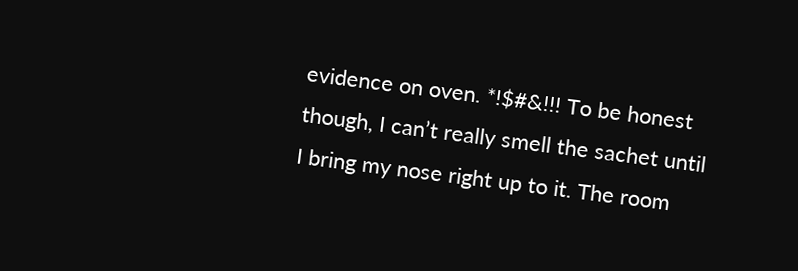evidence on oven. *!$#&!!! To be honest though, I can’t really smell the sachet until I bring my nose right up to it. The room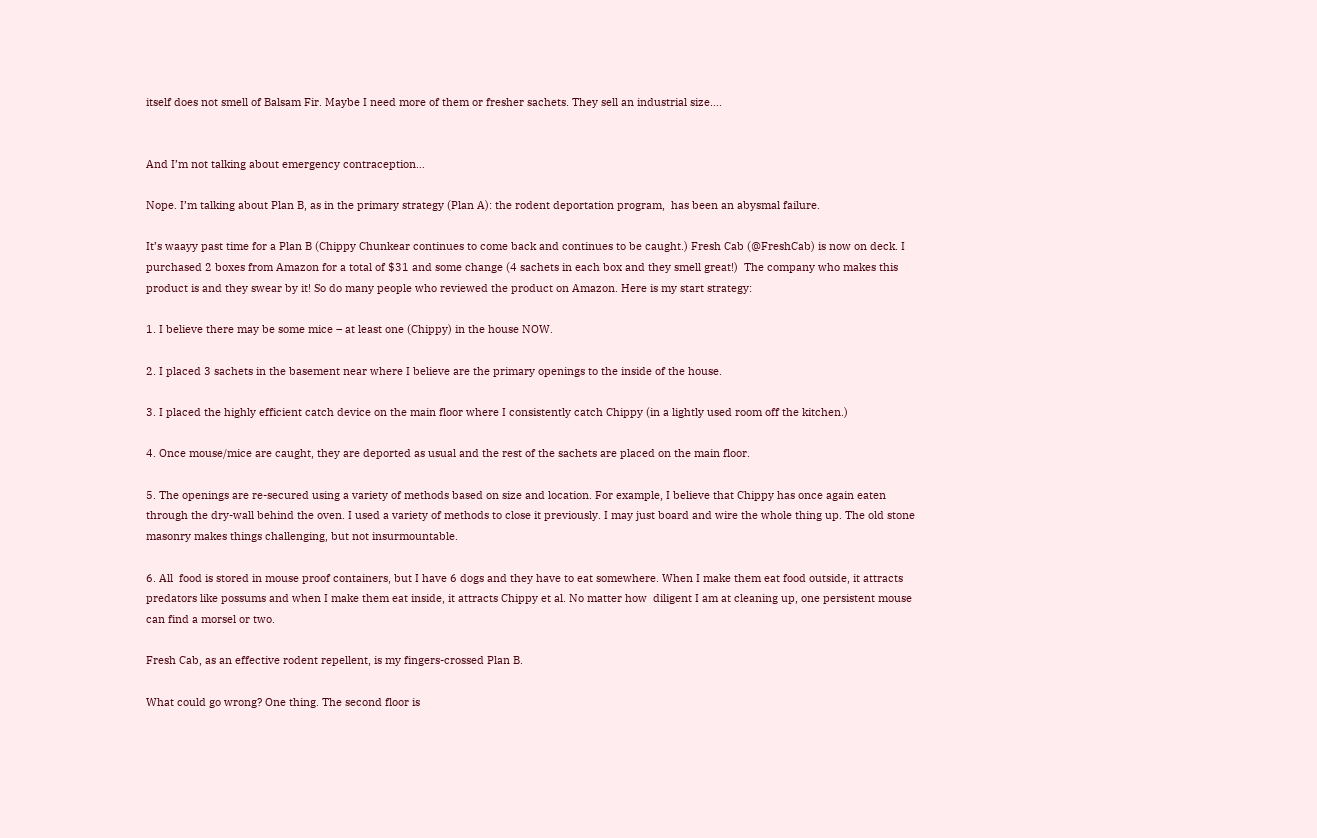itself does not smell of Balsam Fir. Maybe I need more of them or fresher sachets. They sell an industrial size….


And I’m not talking about emergency contraception…

Nope. I’m talking about Plan B, as in the primary strategy (Plan A): the rodent deportation program,  has been an abysmal failure.

It’s waayy past time for a Plan B (Chippy Chunkear continues to come back and continues to be caught.) Fresh Cab (@FreshCab) is now on deck. I purchased 2 boxes from Amazon for a total of $31 and some change (4 sachets in each box and they smell great!)  The company who makes this product is and they swear by it! So do many people who reviewed the product on Amazon. Here is my start strategy:

1. I believe there may be some mice – at least one (Chippy) in the house NOW.

2. I placed 3 sachets in the basement near where I believe are the primary openings to the inside of the house.

3. I placed the highly efficient catch device on the main floor where I consistently catch Chippy (in a lightly used room off the kitchen.)

4. Once mouse/mice are caught, they are deported as usual and the rest of the sachets are placed on the main floor.

5. The openings are re-secured using a variety of methods based on size and location. For example, I believe that Chippy has once again eaten through the dry-wall behind the oven. I used a variety of methods to close it previously. I may just board and wire the whole thing up. The old stone masonry makes things challenging, but not insurmountable.

6. All  food is stored in mouse proof containers, but I have 6 dogs and they have to eat somewhere. When I make them eat food outside, it attracts predators like possums and when I make them eat inside, it attracts Chippy et al. No matter how  diligent I am at cleaning up, one persistent mouse can find a morsel or two.

Fresh Cab, as an effective rodent repellent, is my fingers-crossed Plan B.

What could go wrong? One thing. The second floor is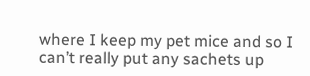where I keep my pet mice and so I can’t really put any sachets up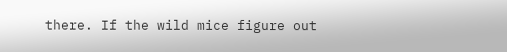there. If the wild mice figure out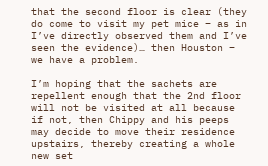that the second floor is clear (they do come to visit my pet mice – as in I’ve directly observed them and I’ve seen the evidence)… then Houston – we have a problem.

I’m hoping that the sachets are repellent enough that the 2nd floor will not be visited at all because if not, then Chippy and his peeps may decide to move their residence upstairs, thereby creating a whole new set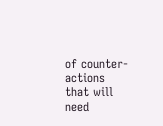of counter-actions that will need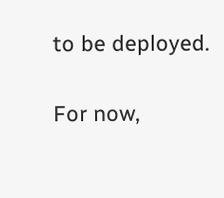to be deployed.

For now,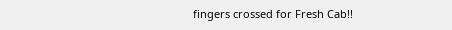fingers crossed for Fresh Cab!!